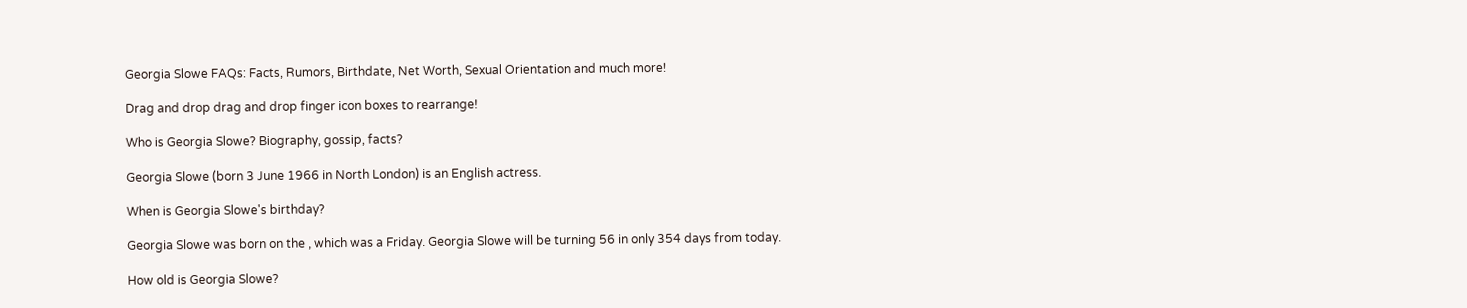Georgia Slowe FAQs: Facts, Rumors, Birthdate, Net Worth, Sexual Orientation and much more!

Drag and drop drag and drop finger icon boxes to rearrange!

Who is Georgia Slowe? Biography, gossip, facts?

Georgia Slowe (born 3 June 1966 in North London) is an English actress.

When is Georgia Slowe's birthday?

Georgia Slowe was born on the , which was a Friday. Georgia Slowe will be turning 56 in only 354 days from today.

How old is Georgia Slowe?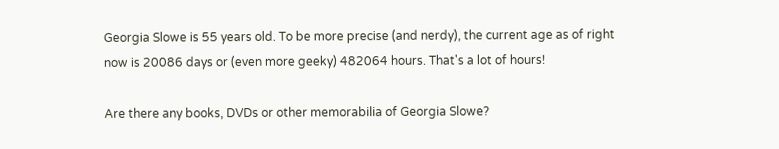Georgia Slowe is 55 years old. To be more precise (and nerdy), the current age as of right now is 20086 days or (even more geeky) 482064 hours. That's a lot of hours!

Are there any books, DVDs or other memorabilia of Georgia Slowe?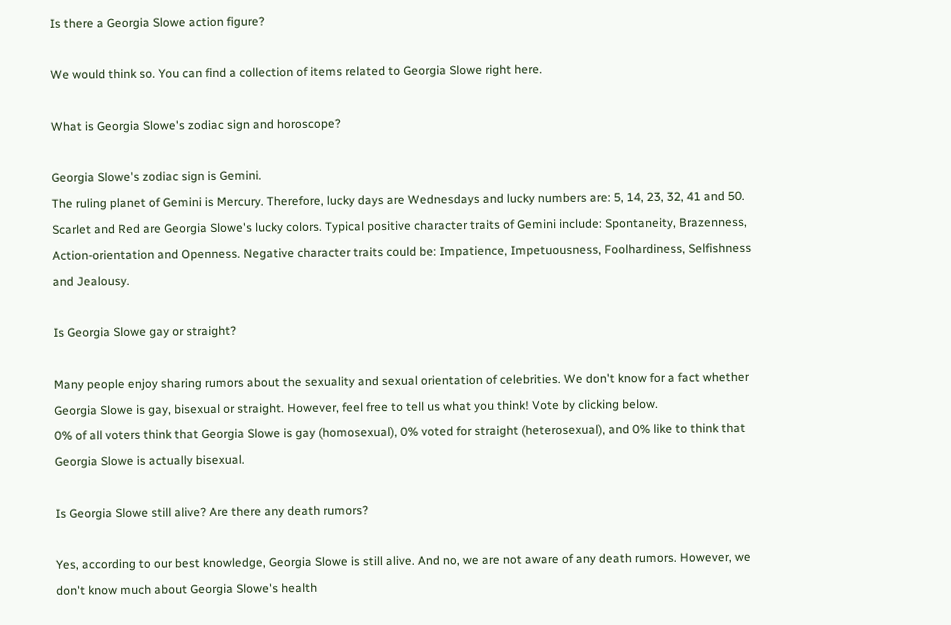Is there a Georgia Slowe action figure?

We would think so. You can find a collection of items related to Georgia Slowe right here.

What is Georgia Slowe's zodiac sign and horoscope?

Georgia Slowe's zodiac sign is Gemini.
The ruling planet of Gemini is Mercury. Therefore, lucky days are Wednesdays and lucky numbers are: 5, 14, 23, 32, 41 and 50. Scarlet and Red are Georgia Slowe's lucky colors. Typical positive character traits of Gemini include: Spontaneity, Brazenness, Action-orientation and Openness. Negative character traits could be: Impatience, Impetuousness, Foolhardiness, Selfishness and Jealousy.

Is Georgia Slowe gay or straight?

Many people enjoy sharing rumors about the sexuality and sexual orientation of celebrities. We don't know for a fact whether Georgia Slowe is gay, bisexual or straight. However, feel free to tell us what you think! Vote by clicking below.
0% of all voters think that Georgia Slowe is gay (homosexual), 0% voted for straight (heterosexual), and 0% like to think that Georgia Slowe is actually bisexual.

Is Georgia Slowe still alive? Are there any death rumors?

Yes, according to our best knowledge, Georgia Slowe is still alive. And no, we are not aware of any death rumors. However, we don't know much about Georgia Slowe's health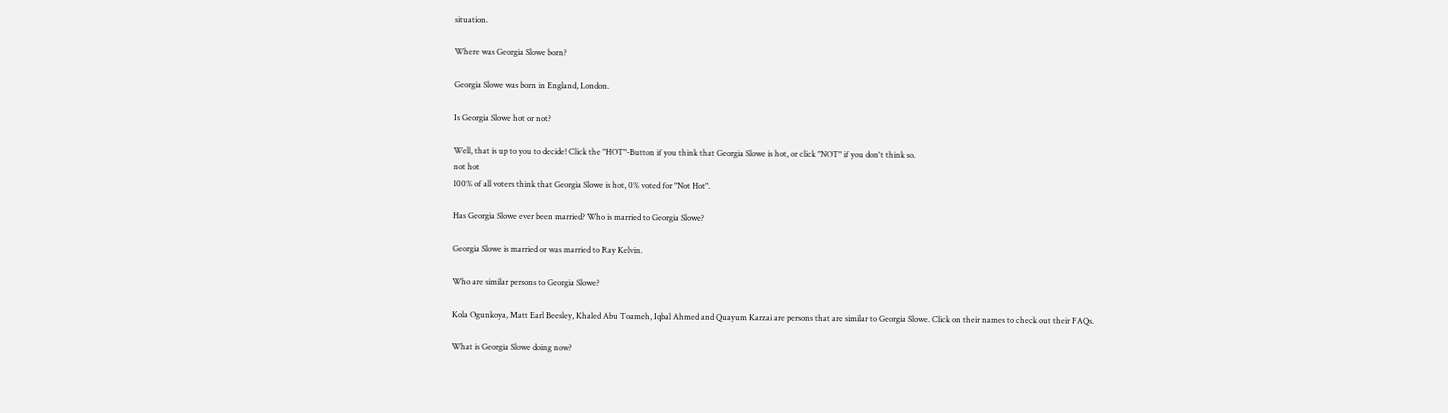situation.

Where was Georgia Slowe born?

Georgia Slowe was born in England, London.

Is Georgia Slowe hot or not?

Well, that is up to you to decide! Click the "HOT"-Button if you think that Georgia Slowe is hot, or click "NOT" if you don't think so.
not hot
100% of all voters think that Georgia Slowe is hot, 0% voted for "Not Hot".

Has Georgia Slowe ever been married? Who is married to Georgia Slowe?

Georgia Slowe is married or was married to Ray Kelvin.

Who are similar persons to Georgia Slowe?

Kola Ogunkoya, Matt Earl Beesley, Khaled Abu Toameh, Iqbal Ahmed and Quayum Karzai are persons that are similar to Georgia Slowe. Click on their names to check out their FAQs.

What is Georgia Slowe doing now?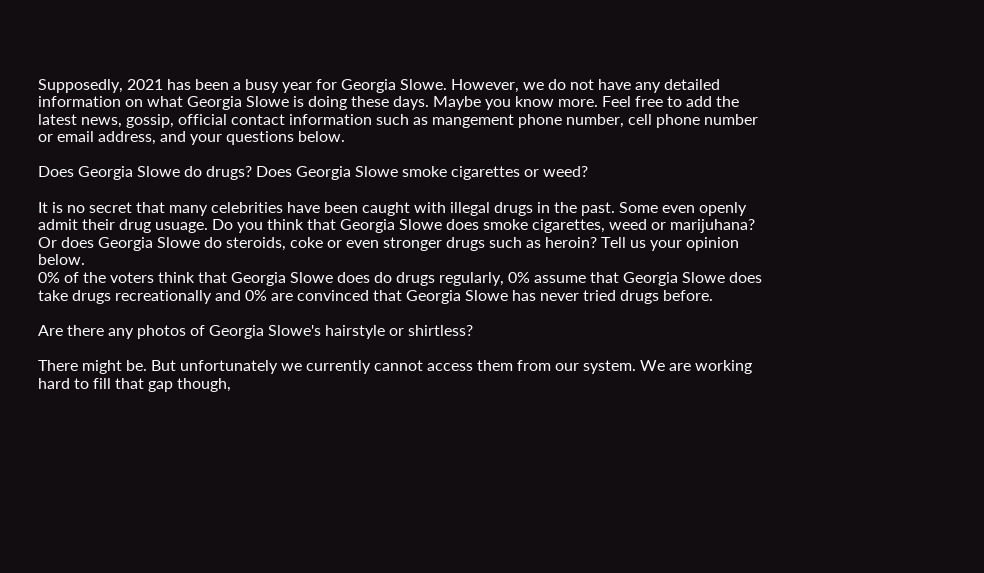Supposedly, 2021 has been a busy year for Georgia Slowe. However, we do not have any detailed information on what Georgia Slowe is doing these days. Maybe you know more. Feel free to add the latest news, gossip, official contact information such as mangement phone number, cell phone number or email address, and your questions below.

Does Georgia Slowe do drugs? Does Georgia Slowe smoke cigarettes or weed?

It is no secret that many celebrities have been caught with illegal drugs in the past. Some even openly admit their drug usuage. Do you think that Georgia Slowe does smoke cigarettes, weed or marijuhana? Or does Georgia Slowe do steroids, coke or even stronger drugs such as heroin? Tell us your opinion below.
0% of the voters think that Georgia Slowe does do drugs regularly, 0% assume that Georgia Slowe does take drugs recreationally and 0% are convinced that Georgia Slowe has never tried drugs before.

Are there any photos of Georgia Slowe's hairstyle or shirtless?

There might be. But unfortunately we currently cannot access them from our system. We are working hard to fill that gap though,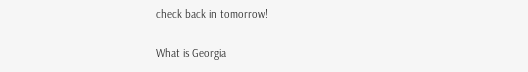check back in tomorrow!

What is Georgia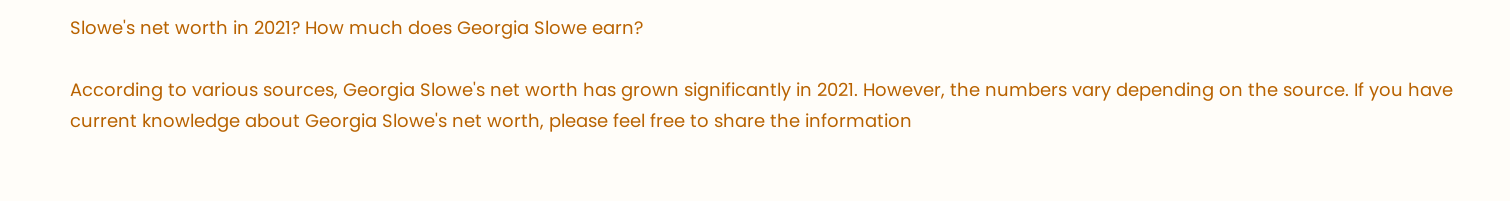Slowe's net worth in 2021? How much does Georgia Slowe earn?

According to various sources, Georgia Slowe's net worth has grown significantly in 2021. However, the numbers vary depending on the source. If you have current knowledge about Georgia Slowe's net worth, please feel free to share the information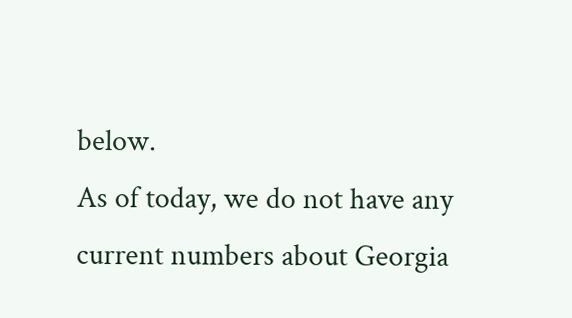below.
As of today, we do not have any current numbers about Georgia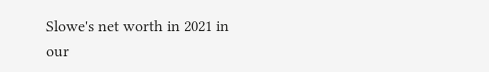Slowe's net worth in 2021 in our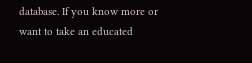database. If you know more or want to take an educated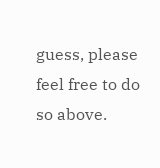guess, please feel free to do so above.